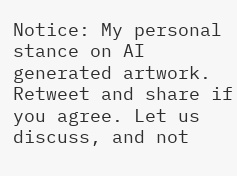Notice: My personal stance on AI generated artwork. Retweet and share if you agree. Let us discuss, and not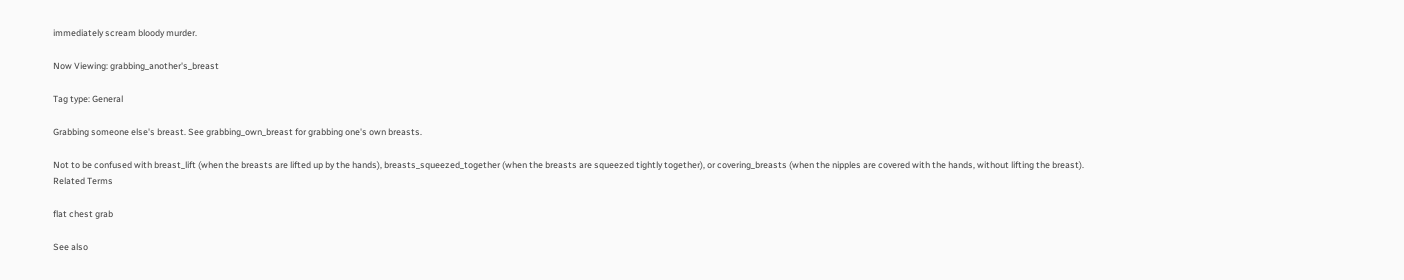immediately scream bloody murder.

Now Viewing: grabbing_another's_breast

Tag type: General

Grabbing someone else's breast. See grabbing_own_breast for grabbing one's own breasts.

Not to be confused with breast_lift (when the breasts are lifted up by the hands), breasts_squeezed_together (when the breasts are squeezed tightly together), or covering_breasts (when the nipples are covered with the hands, without lifting the breast).
Related Terms

flat chest grab

See also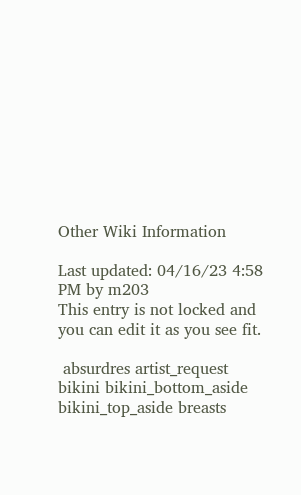Other Wiki Information

Last updated: 04/16/23 4:58 PM by m203
This entry is not locked and you can edit it as you see fit.

 absurdres artist_request bikini bikini_bottom_aside bikini_top_aside breasts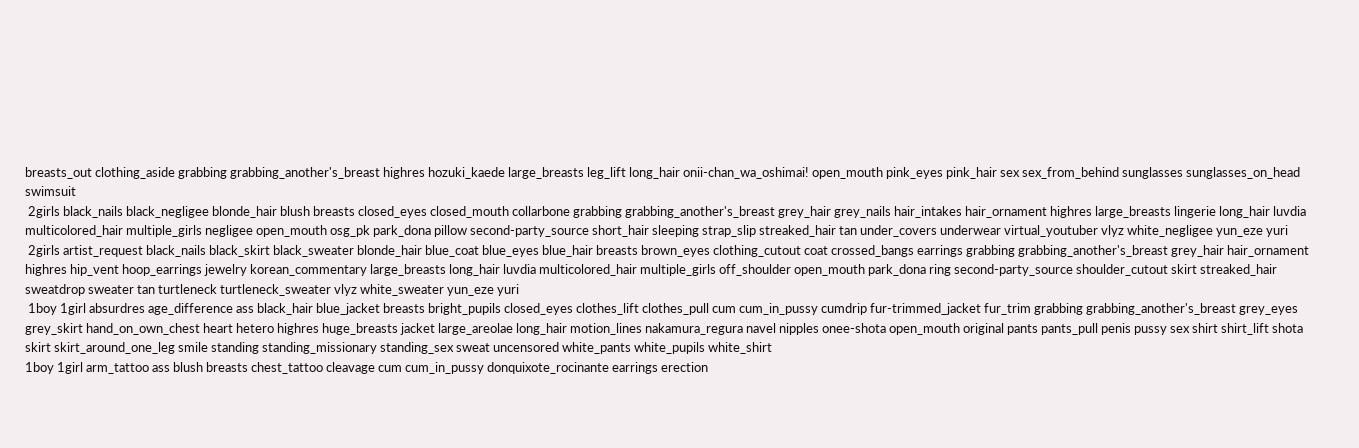breasts_out clothing_aside grabbing grabbing_another's_breast highres hozuki_kaede large_breasts leg_lift long_hair onii-chan_wa_oshimai! open_mouth pink_eyes pink_hair sex sex_from_behind sunglasses sunglasses_on_head swimsuit
 2girls black_nails black_negligee blonde_hair blush breasts closed_eyes closed_mouth collarbone grabbing grabbing_another's_breast grey_hair grey_nails hair_intakes hair_ornament highres large_breasts lingerie long_hair luvdia multicolored_hair multiple_girls negligee open_mouth osg_pk park_dona pillow second-party_source short_hair sleeping strap_slip streaked_hair tan under_covers underwear virtual_youtuber vlyz white_negligee yun_eze yuri
 2girls artist_request black_nails black_skirt black_sweater blonde_hair blue_coat blue_eyes blue_hair breasts brown_eyes clothing_cutout coat crossed_bangs earrings grabbing grabbing_another's_breast grey_hair hair_ornament highres hip_vent hoop_earrings jewelry korean_commentary large_breasts long_hair luvdia multicolored_hair multiple_girls off_shoulder open_mouth park_dona ring second-party_source shoulder_cutout skirt streaked_hair sweatdrop sweater tan turtleneck turtleneck_sweater vlyz white_sweater yun_eze yuri
 1boy 1girl absurdres age_difference ass black_hair blue_jacket breasts bright_pupils closed_eyes clothes_lift clothes_pull cum cum_in_pussy cumdrip fur-trimmed_jacket fur_trim grabbing grabbing_another's_breast grey_eyes grey_skirt hand_on_own_chest heart hetero highres huge_breasts jacket large_areolae long_hair motion_lines nakamura_regura navel nipples onee-shota open_mouth original pants pants_pull penis pussy sex shirt shirt_lift shota skirt skirt_around_one_leg smile standing standing_missionary standing_sex sweat uncensored white_pants white_pupils white_shirt
1boy 1girl arm_tattoo ass blush breasts chest_tattoo cleavage cum cum_in_pussy donquixote_rocinante earrings erection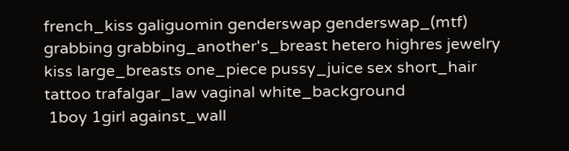french_kiss galiguomin genderswap genderswap_(mtf) grabbing grabbing_another's_breast hetero highres jewelry kiss large_breasts one_piece pussy_juice sex short_hair tattoo trafalgar_law vaginal white_background
 1boy 1girl against_wall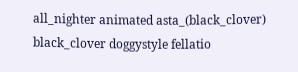all_nighter animated asta_(black_clover) black_clover doggystyle fellatio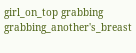girl_on_top grabbing grabbing_another's_breast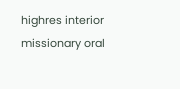highres interior missionary oral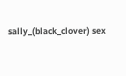sally_(black_clover) sex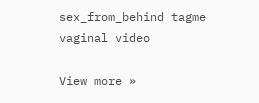sex_from_behind tagme vaginal video

View more »